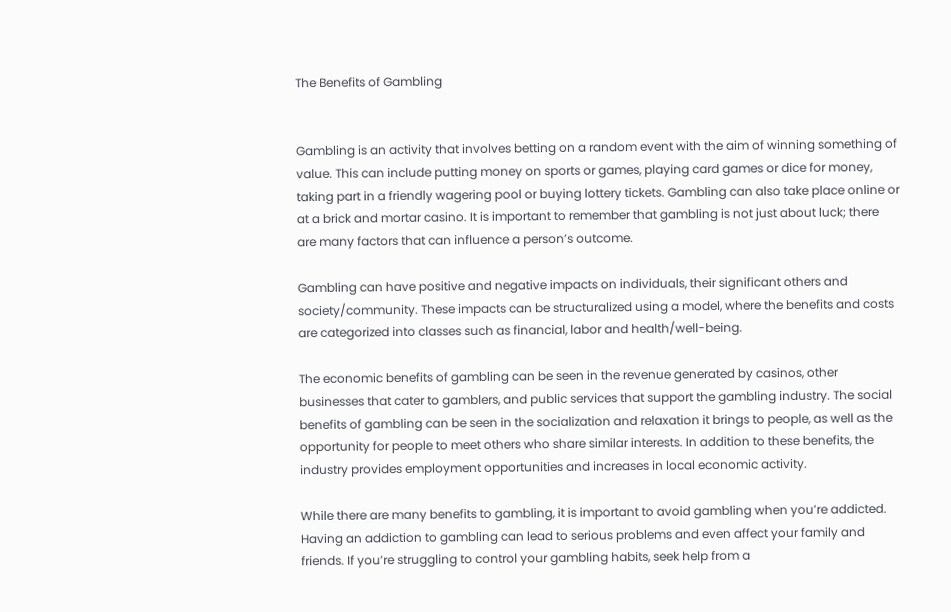The Benefits of Gambling


Gambling is an activity that involves betting on a random event with the aim of winning something of value. This can include putting money on sports or games, playing card games or dice for money, taking part in a friendly wagering pool or buying lottery tickets. Gambling can also take place online or at a brick and mortar casino. It is important to remember that gambling is not just about luck; there are many factors that can influence a person’s outcome.

Gambling can have positive and negative impacts on individuals, their significant others and society/community. These impacts can be structuralized using a model, where the benefits and costs are categorized into classes such as financial, labor and health/well-being.

The economic benefits of gambling can be seen in the revenue generated by casinos, other businesses that cater to gamblers, and public services that support the gambling industry. The social benefits of gambling can be seen in the socialization and relaxation it brings to people, as well as the opportunity for people to meet others who share similar interests. In addition to these benefits, the industry provides employment opportunities and increases in local economic activity.

While there are many benefits to gambling, it is important to avoid gambling when you’re addicted. Having an addiction to gambling can lead to serious problems and even affect your family and friends. If you’re struggling to control your gambling habits, seek help from a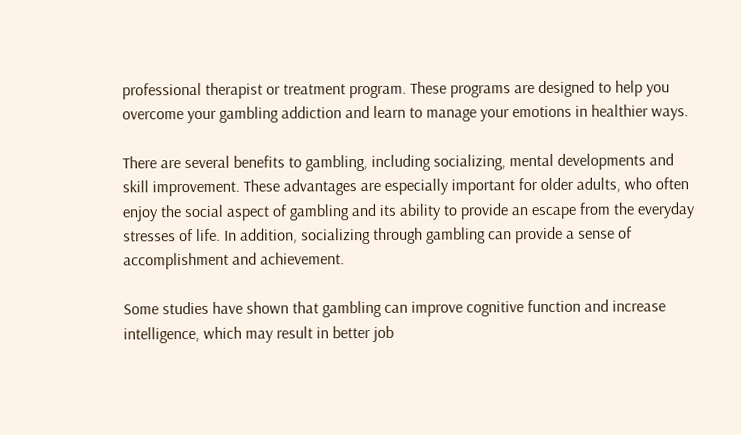professional therapist or treatment program. These programs are designed to help you overcome your gambling addiction and learn to manage your emotions in healthier ways.

There are several benefits to gambling, including socializing, mental developments and skill improvement. These advantages are especially important for older adults, who often enjoy the social aspect of gambling and its ability to provide an escape from the everyday stresses of life. In addition, socializing through gambling can provide a sense of accomplishment and achievement.

Some studies have shown that gambling can improve cognitive function and increase intelligence, which may result in better job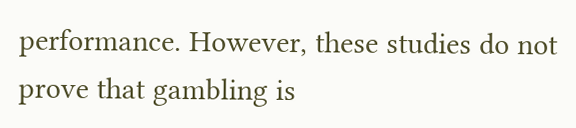performance. However, these studies do not prove that gambling is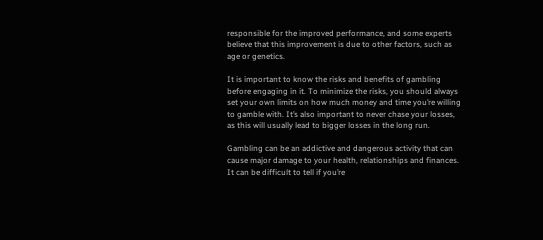responsible for the improved performance, and some experts believe that this improvement is due to other factors, such as age or genetics.

It is important to know the risks and benefits of gambling before engaging in it. To minimize the risks, you should always set your own limits on how much money and time you’re willing to gamble with. It’s also important to never chase your losses, as this will usually lead to bigger losses in the long run.

Gambling can be an addictive and dangerous activity that can cause major damage to your health, relationships and finances. It can be difficult to tell if you’re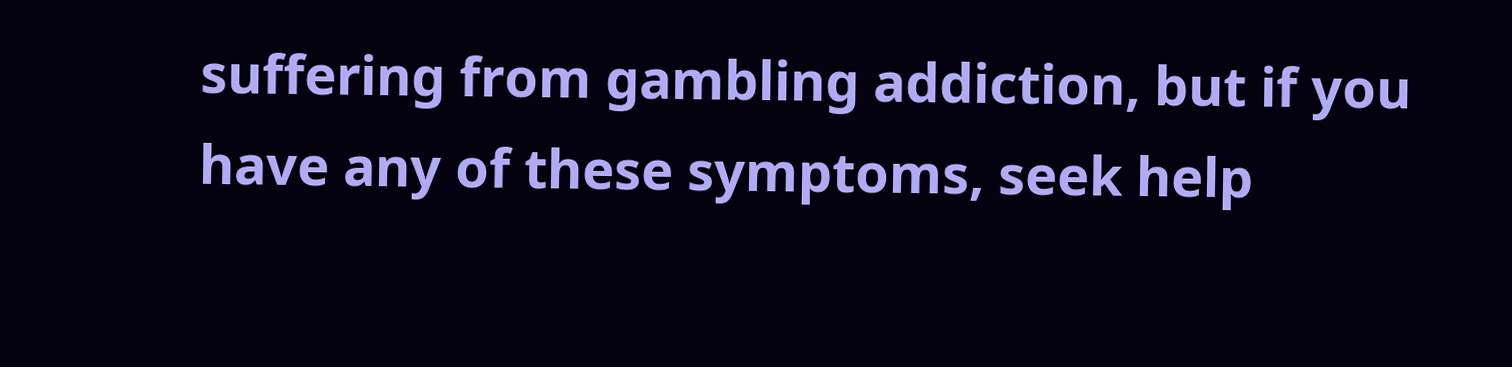suffering from gambling addiction, but if you have any of these symptoms, seek help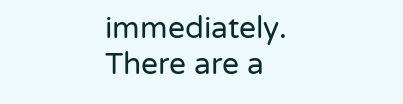immediately. There are a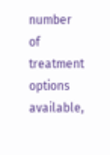number of treatment options available,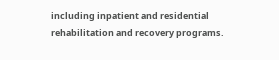including inpatient and residential rehabilitation and recovery programs.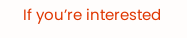If you’re interested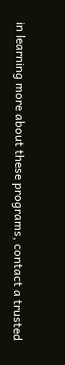in learning more about these programs, contact a trusted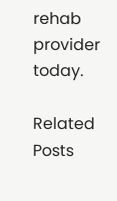rehab provider today.

Related Posts